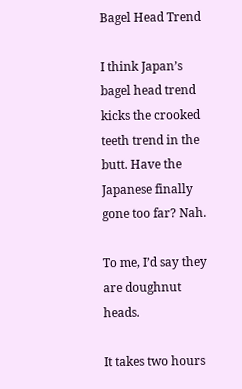Bagel Head Trend

I think Japan’s bagel head trend kicks the crooked teeth trend in the butt. Have the Japanese finally gone too far? Nah.

To me, I’d say they are doughnut heads.

It takes two hours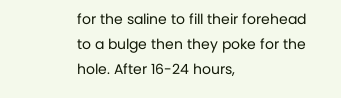for the saline to fill their forehead to a bulge then they poke for the hole. After 16-24 hours,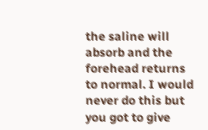the saline will absorb and the forehead returns to normal. I would never do this but you got to give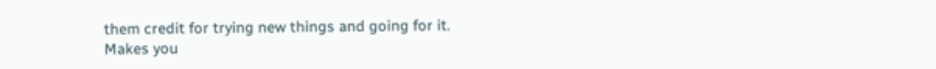them credit for trying new things and going for it. Makes you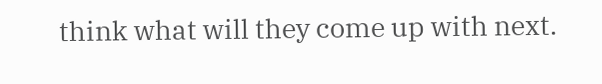think what will they come up with next.